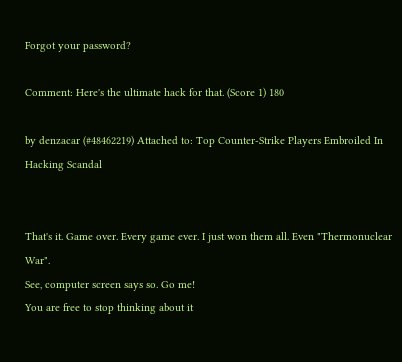Forgot your password?

Comment: Here's the ultimate hack for that. (Score 1) 180

by denzacar (#48462219) Attached to: Top Counter-Strike Players Embroiled In Hacking Scandal


That's it. Game over. Every game ever. I just won them all. Even "Thermonuclear War".
See, computer screen says so. Go me!
You are free to stop thinking about it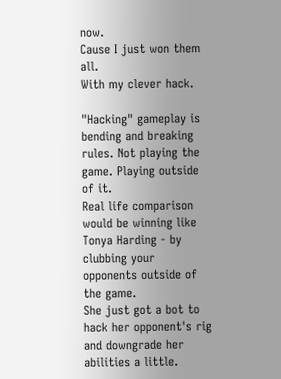now.
Cause I just won them all.
With my clever hack.

"Hacking" gameplay is bending and breaking rules. Not playing the game. Playing outside of it.
Real life comparison would be winning like Tonya Harding - by clubbing your opponents outside of the game.
She just got a bot to hack her opponent's rig and downgrade her abilities a little.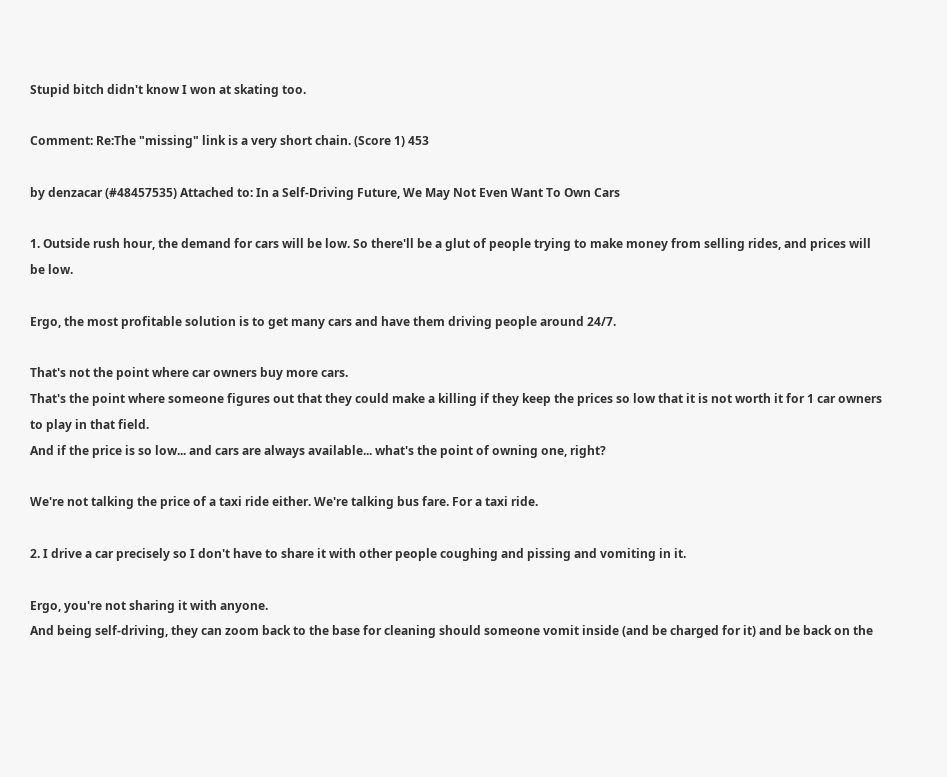Stupid bitch didn't know I won at skating too.

Comment: Re:The "missing" link is a very short chain. (Score 1) 453

by denzacar (#48457535) Attached to: In a Self-Driving Future, We May Not Even Want To Own Cars

1. Outside rush hour, the demand for cars will be low. So there'll be a glut of people trying to make money from selling rides, and prices will be low.

Ergo, the most profitable solution is to get many cars and have them driving people around 24/7.

That's not the point where car owners buy more cars.
That's the point where someone figures out that they could make a killing if they keep the prices so low that it is not worth it for 1 car owners to play in that field.
And if the price is so low... and cars are always available... what's the point of owning one, right?

We're not talking the price of a taxi ride either. We're talking bus fare. For a taxi ride.

2. I drive a car precisely so I don't have to share it with other people coughing and pissing and vomiting in it.

Ergo, you're not sharing it with anyone.
And being self-driving, they can zoom back to the base for cleaning should someone vomit inside (and be charged for it) and be back on the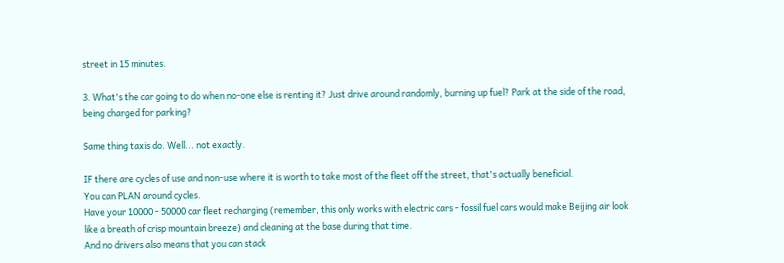street in 15 minutes.

3. What's the car going to do when no-one else is renting it? Just drive around randomly, burning up fuel? Park at the side of the road, being charged for parking?

Same thing taxis do. Well... not exactly.

IF there are cycles of use and non-use where it is worth to take most of the fleet off the street, that's actually beneficial.
You can PLAN around cycles.
Have your 10000 - 50000 car fleet recharging (remember, this only works with electric cars - fossil fuel cars would make Beijing air look like a breath of crisp mountain breeze) and cleaning at the base during that time.
And no drivers also means that you can stack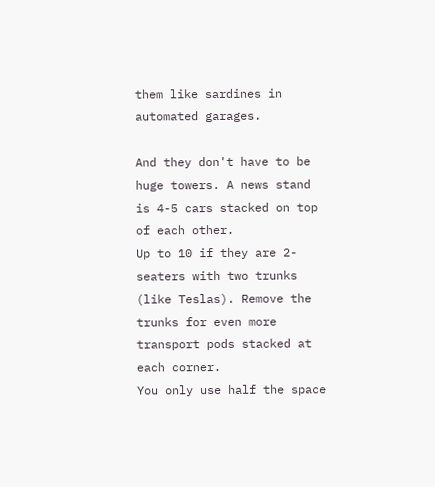them like sardines in automated garages.

And they don't have to be huge towers. A news stand is 4-5 cars stacked on top of each other.
Up to 10 if they are 2-seaters with two trunks (like Teslas). Remove the trunks for even more transport pods stacked at each corner.
You only use half the space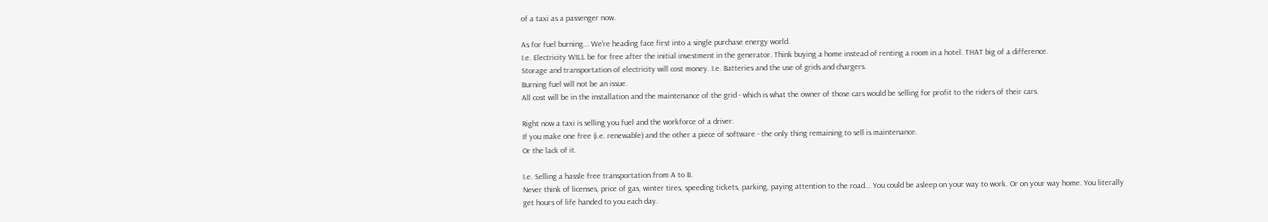of a taxi as a passenger now.

As for fuel burning... We're heading face first into a single purchase energy world.
I.e. Electricity WILL be for free after the initial investment in the generator. Think buying a home instead of renting a room in a hotel. THAT big of a difference.
Storage and transportation of electricity will cost money. I.e. Batteries and the use of grids and chargers.
Burning fuel will not be an issue.
All cost will be in the installation and the maintenance of the grid - which is what the owner of those cars would be selling for profit to the riders of their cars.

Right now a taxi is selling you fuel and the workforce of a driver.
If you make one free (i.e. renewable) and the other a piece of software - the only thing remaining to sell is maintenance.
Or the lack of it.

I.e. Selling a hassle free transportation from A to B.
Never think of licenses, price of gas, winter tires, speeding tickets, parking, paying attention to the road... You could be asleep on your way to work. Or on your way home. You literally get hours of life handed to you each day.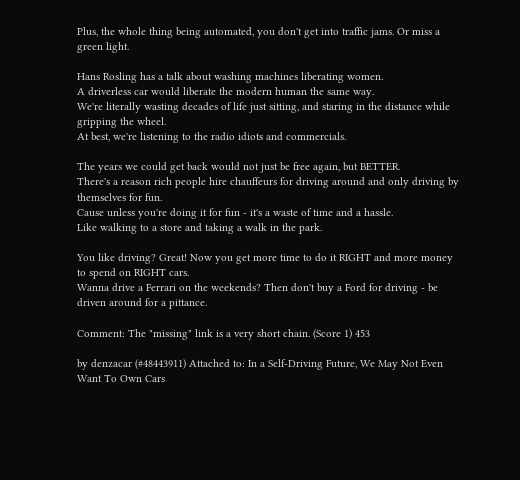Plus, the whole thing being automated, you don't get into traffic jams. Or miss a green light.

Hans Rosling has a talk about washing machines liberating women.
A driverless car would liberate the modern human the same way.
We're literally wasting decades of life just sitting, and staring in the distance while gripping the wheel.
At best, we're listening to the radio idiots and commercials.

The years we could get back would not just be free again, but BETTER.
There's a reason rich people hire chauffeurs for driving around and only driving by themselves for fun.
Cause unless you're doing it for fun - it's a waste of time and a hassle.
Like walking to a store and taking a walk in the park.

You like driving? Great! Now you get more time to do it RIGHT and more money to spend on RIGHT cars.
Wanna drive a Ferrari on the weekends? Then don't buy a Ford for driving - be driven around for a pittance.

Comment: The "missing" link is a very short chain. (Score 1) 453

by denzacar (#48443911) Attached to: In a Self-Driving Future, We May Not Even Want To Own Cars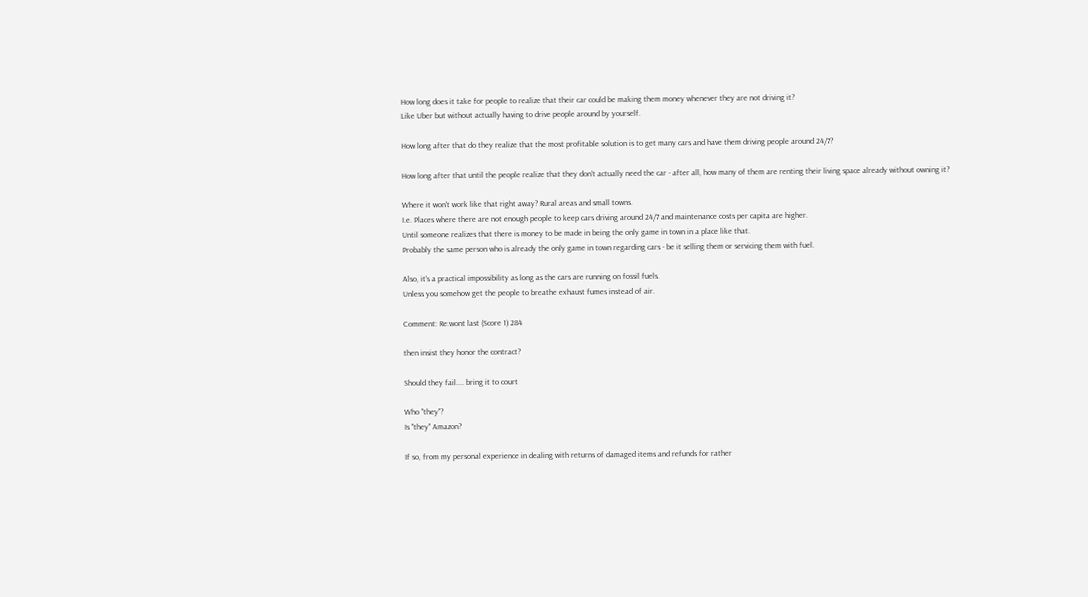How long does it take for people to realize that their car could be making them money whenever they are not driving it?
Like Uber but without actually having to drive people around by yourself.

How long after that do they realize that the most profitable solution is to get many cars and have them driving people around 24/7?

How long after that until the people realize that they don't actually need the car - after all, how many of them are renting their living space already without owning it?

Where it won't work like that right away? Rural areas and small towns.
I.e. Places where there are not enough people to keep cars driving around 24/7 and maintenance costs per capita are higher.
Until someone realizes that there is money to be made in being the only game in town in a place like that.
Probably the same person who is already the only game in town regarding cars - be it selling them or servicing them with fuel.

Also, it's a practical impossibility as long as the cars are running on fossil fuels.
Unless you somehow get the people to breathe exhaust fumes instead of air.

Comment: Re:wont last (Score 1) 284

then insist they honor the contract?

Should they fail.... bring it to court

Who "they"?
Is "they" Amazon?

If so, from my personal experience in dealing with returns of damaged items and refunds for rather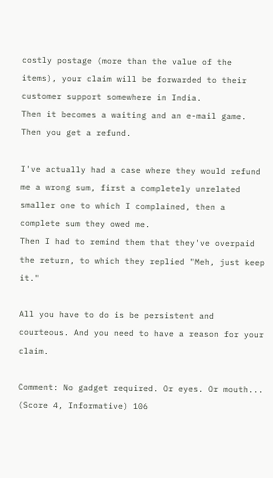costly postage (more than the value of the items), your claim will be forwarded to their customer support somewhere in India.
Then it becomes a waiting and an e-mail game.
Then you get a refund.

I've actually had a case where they would refund me a wrong sum, first a completely unrelated smaller one to which I complained, then a complete sum they owed me.
Then I had to remind them that they've overpaid the return, to which they replied "Meh, just keep it."

All you have to do is be persistent and courteous. And you need to have a reason for your claim.

Comment: No gadget required. Or eyes. Or mouth... (Score 4, Informative) 106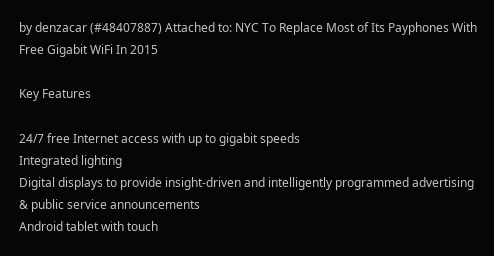by denzacar (#48407887) Attached to: NYC To Replace Most of Its Payphones With Free Gigabit WiFi In 2015

Key Features

24/7 free Internet access with up to gigabit speeds
Integrated lighting
Digital displays to provide insight-driven and intelligently programmed advertising & public service announcements
Android tablet with touch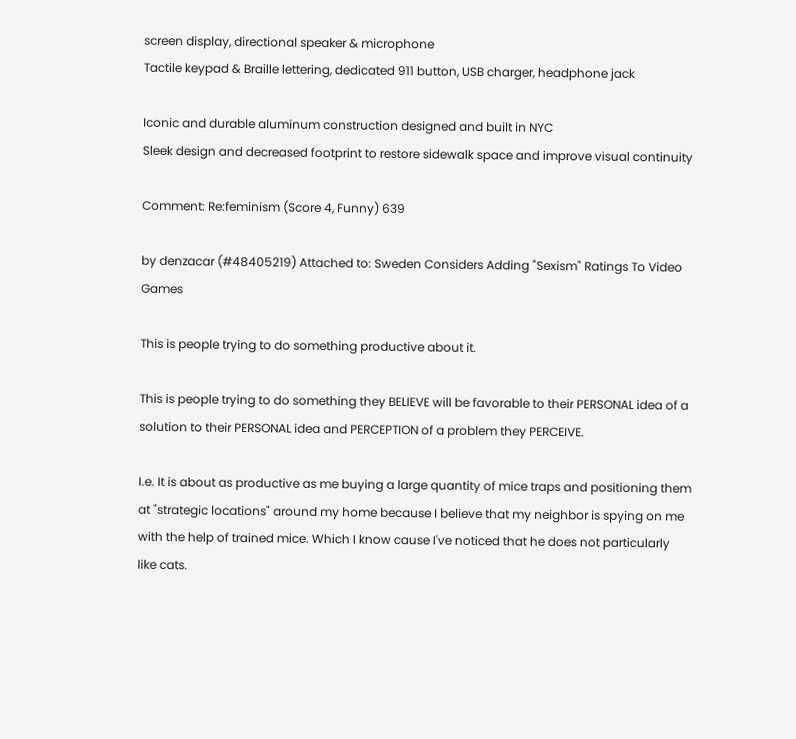screen display, directional speaker & microphone
Tactile keypad & Braille lettering, dedicated 911 button, USB charger, headphone jack

Iconic and durable aluminum construction designed and built in NYC
Sleek design and decreased footprint to restore sidewalk space and improve visual continuity

Comment: Re:feminism (Score 4, Funny) 639

by denzacar (#48405219) Attached to: Sweden Considers Adding "Sexism" Ratings To Video Games

This is people trying to do something productive about it.

This is people trying to do something they BELIEVE will be favorable to their PERSONAL idea of a solution to their PERSONAL idea and PERCEPTION of a problem they PERCEIVE.

I.e. It is about as productive as me buying a large quantity of mice traps and positioning them at "strategic locations" around my home because I believe that my neighbor is spying on me with the help of trained mice. Which I know cause I've noticed that he does not particularly like cats.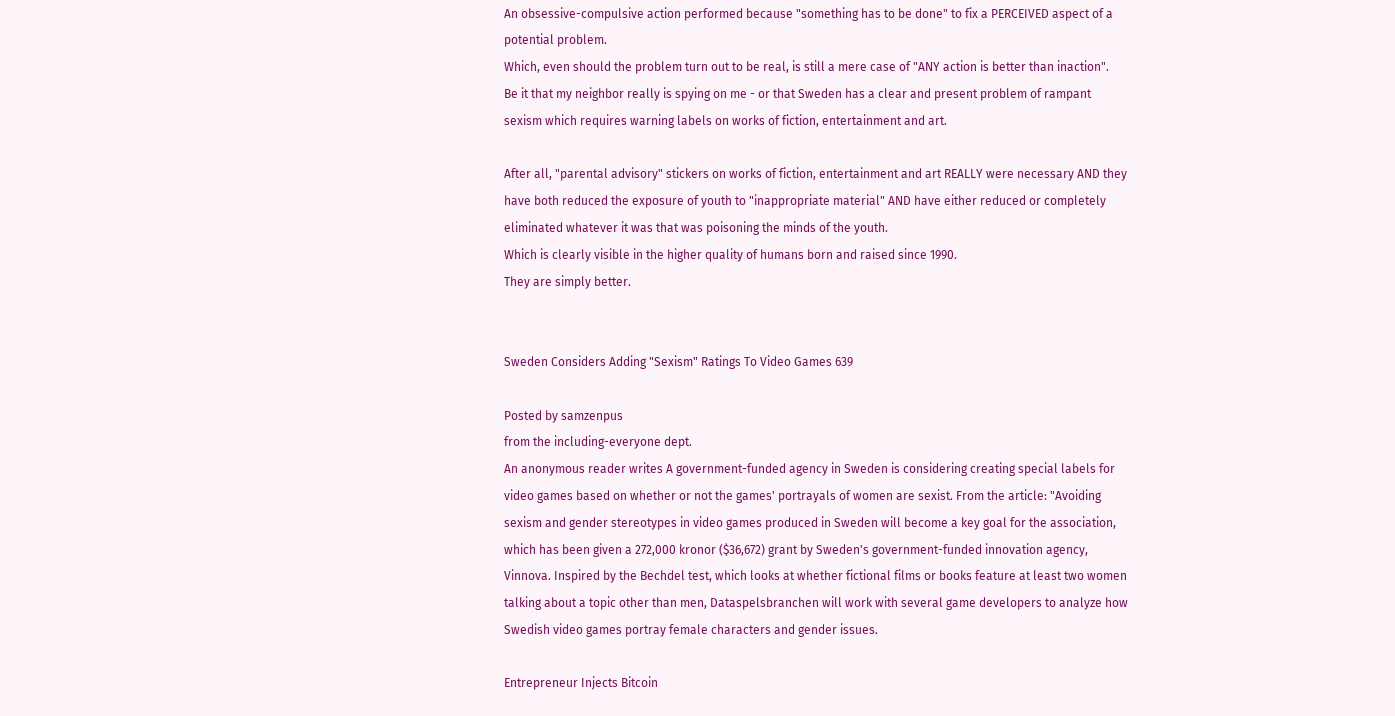An obsessive-compulsive action performed because "something has to be done" to fix a PERCEIVED aspect of a potential problem.
Which, even should the problem turn out to be real, is still a mere case of "ANY action is better than inaction".
Be it that my neighbor really is spying on me - or that Sweden has a clear and present problem of rampant sexism which requires warning labels on works of fiction, entertainment and art.

After all, "parental advisory" stickers on works of fiction, entertainment and art REALLY were necessary AND they have both reduced the exposure of youth to "inappropriate material" AND have either reduced or completely eliminated whatever it was that was poisoning the minds of the youth.
Which is clearly visible in the higher quality of humans born and raised since 1990.
They are simply better.


Sweden Considers Adding "Sexism" Ratings To Video Games 639

Posted by samzenpus
from the including-everyone dept.
An anonymous reader writes A government-funded agency in Sweden is considering creating special labels for video games based on whether or not the games' portrayals of women are sexist. From the article: "Avoiding sexism and gender stereotypes in video games produced in Sweden will become a key goal for the association, which has been given a 272,000 kronor ($36,672) grant by Sweden's government-funded innovation agency, Vinnova. Inspired by the Bechdel test, which looks at whether fictional films or books feature at least two women talking about a topic other than men, Dataspelsbranchen will work with several game developers to analyze how Swedish video games portray female characters and gender issues.

Entrepreneur Injects Bitcoin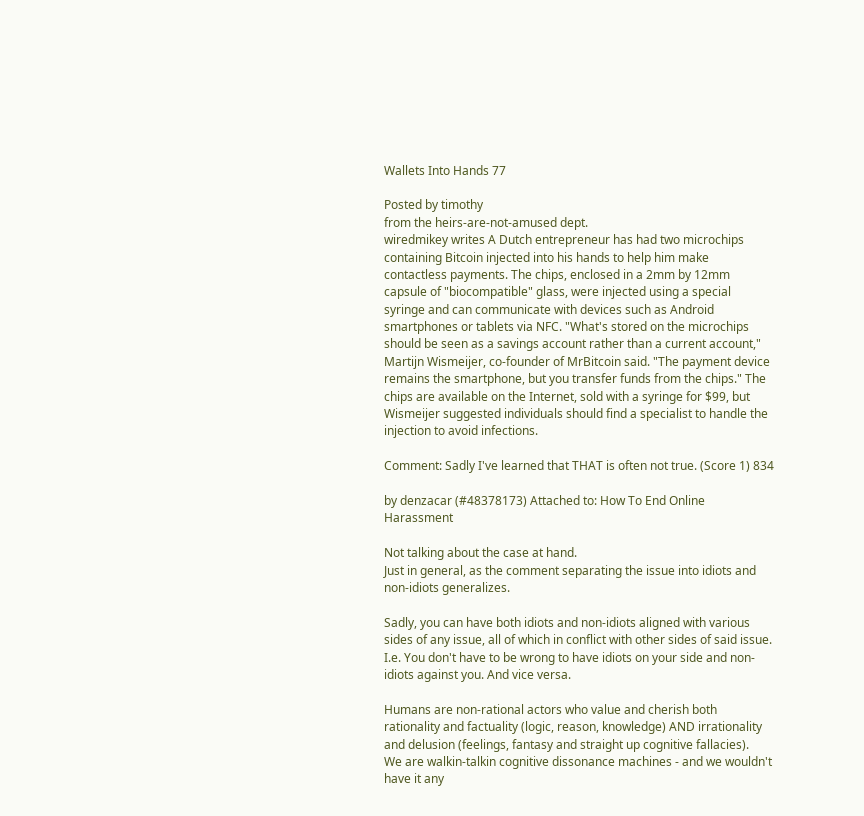Wallets Into Hands 77

Posted by timothy
from the heirs-are-not-amused dept.
wiredmikey writes A Dutch entrepreneur has had two microchips containing Bitcoin injected into his hands to help him make contactless payments. The chips, enclosed in a 2mm by 12mm capsule of "biocompatible" glass, were injected using a special syringe and can communicate with devices such as Android smartphones or tablets via NFC. "What's stored on the microchips should be seen as a savings account rather than a current account," Martijn Wismeijer, co-founder of MrBitcoin said. "The payment device remains the smartphone, but you transfer funds from the chips." The chips are available on the Internet, sold with a syringe for $99, but Wismeijer suggested individuals should find a specialist to handle the injection to avoid infections.

Comment: Sadly I've learned that THAT is often not true. (Score 1) 834

by denzacar (#48378173) Attached to: How To End Online Harassment

Not talking about the case at hand.
Just in general, as the comment separating the issue into idiots and non-idiots generalizes.

Sadly, you can have both idiots and non-idiots aligned with various sides of any issue, all of which in conflict with other sides of said issue.
I.e. You don't have to be wrong to have idiots on your side and non-idiots against you. And vice versa.

Humans are non-rational actors who value and cherish both rationality and factuality (logic, reason, knowledge) AND irrationality and delusion (feelings, fantasy and straight up cognitive fallacies).
We are walkin-talkin cognitive dissonance machines - and we wouldn't have it any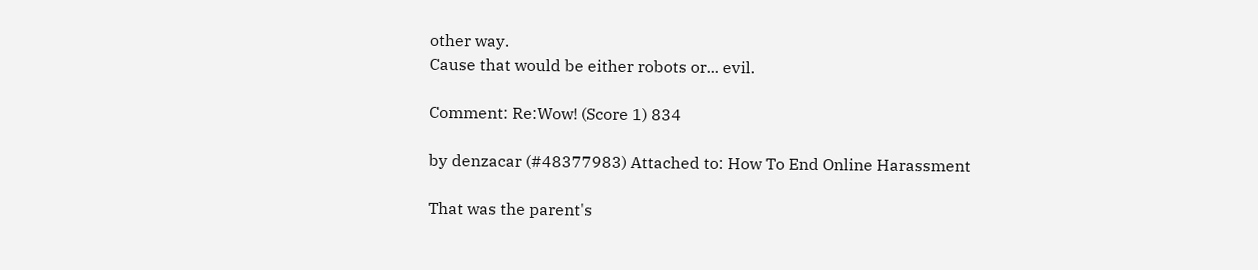other way.
Cause that would be either robots or... evil.

Comment: Re:Wow! (Score 1) 834

by denzacar (#48377983) Attached to: How To End Online Harassment

That was the parent's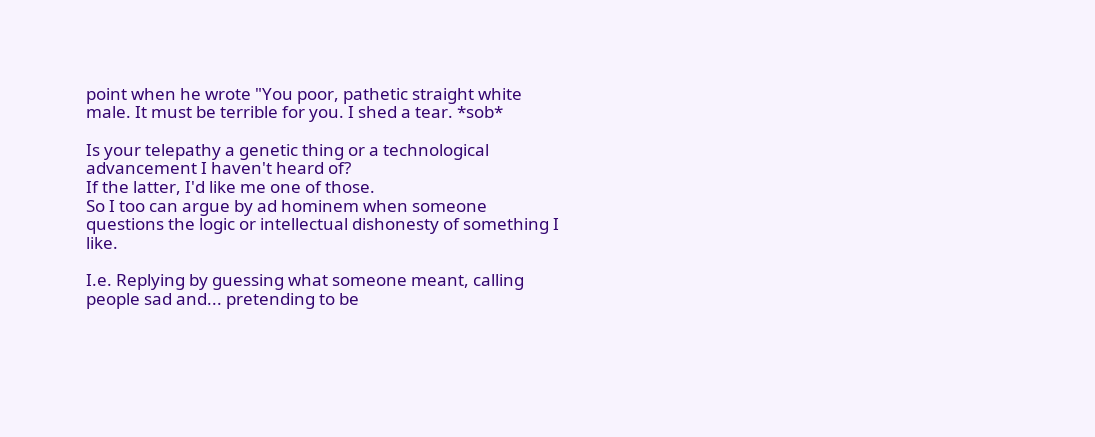point when he wrote "You poor, pathetic straight white male. It must be terrible for you. I shed a tear. *sob*

Is your telepathy a genetic thing or a technological advancement I haven't heard of?
If the latter, I'd like me one of those.
So I too can argue by ad hominem when someone questions the logic or intellectual dishonesty of something I like.

I.e. Replying by guessing what someone meant, calling people sad and... pretending to be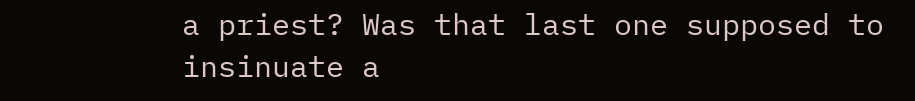a priest? Was that last one supposed to insinuate a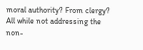moral authority? From clergy?
All while not addressing the non-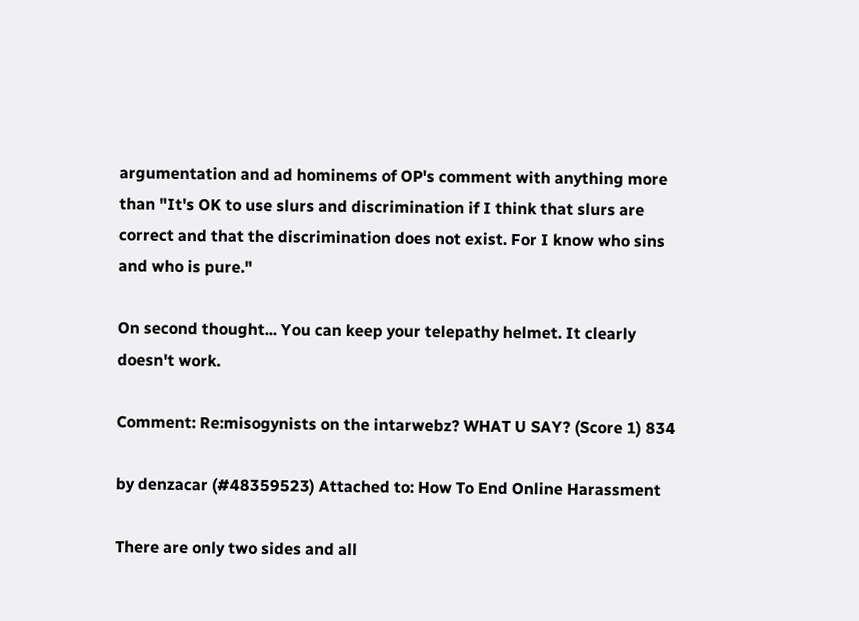argumentation and ad hominems of OP's comment with anything more than "It's OK to use slurs and discrimination if I think that slurs are correct and that the discrimination does not exist. For I know who sins and who is pure."

On second thought... You can keep your telepathy helmet. It clearly doesn't work.

Comment: Re:misogynists on the intarwebz? WHAT U SAY? (Score 1) 834

by denzacar (#48359523) Attached to: How To End Online Harassment

There are only two sides and all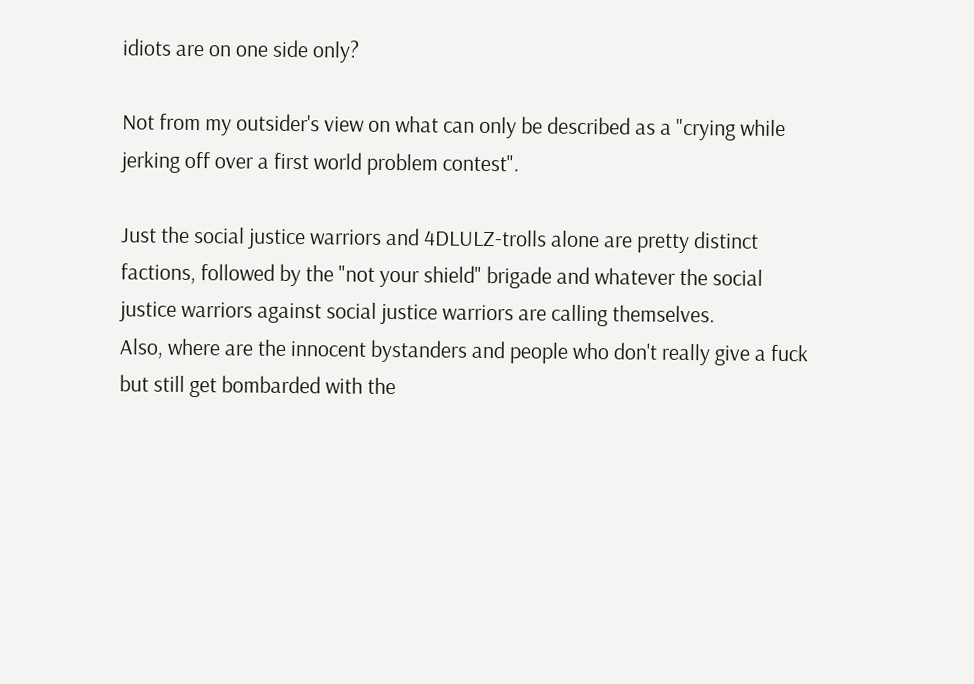idiots are on one side only?

Not from my outsider's view on what can only be described as a "crying while jerking off over a first world problem contest".

Just the social justice warriors and 4DLULZ-trolls alone are pretty distinct factions, followed by the "not your shield" brigade and whatever the social justice warriors against social justice warriors are calling themselves.
Also, where are the innocent bystanders and people who don't really give a fuck but still get bombarded with the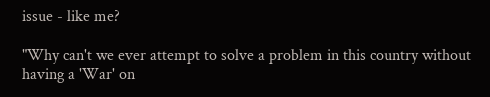issue - like me?

"Why can't we ever attempt to solve a problem in this country without having a 'War' on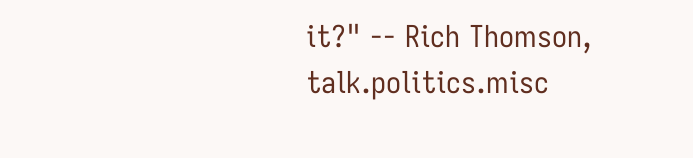it?" -- Rich Thomson, talk.politics.misc